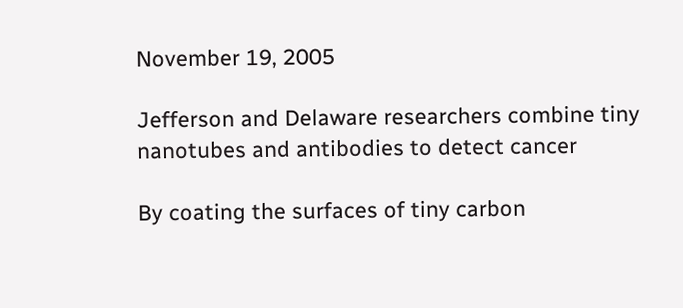November 19, 2005

Jefferson and Delaware researchers combine tiny nanotubes and antibodies to detect cancer

By coating the surfaces of tiny carbon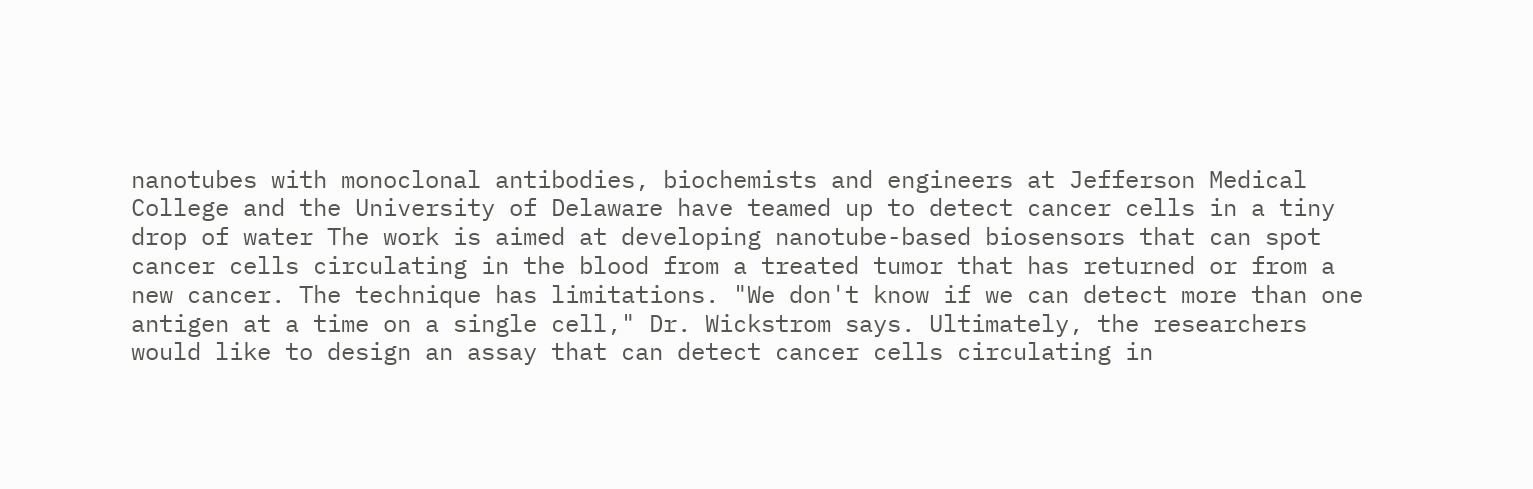nanotubes with monoclonal antibodies, biochemists and engineers at Jefferson Medical College and the University of Delaware have teamed up to detect cancer cells in a tiny drop of water The work is aimed at developing nanotube-based biosensors that can spot cancer cells circulating in the blood from a treated tumor that has returned or from a new cancer. The technique has limitations. "We don't know if we can detect more than one antigen at a time on a single cell," Dr. Wickstrom says. Ultimately, the researchers would like to design an assay that can detect cancer cells circulating in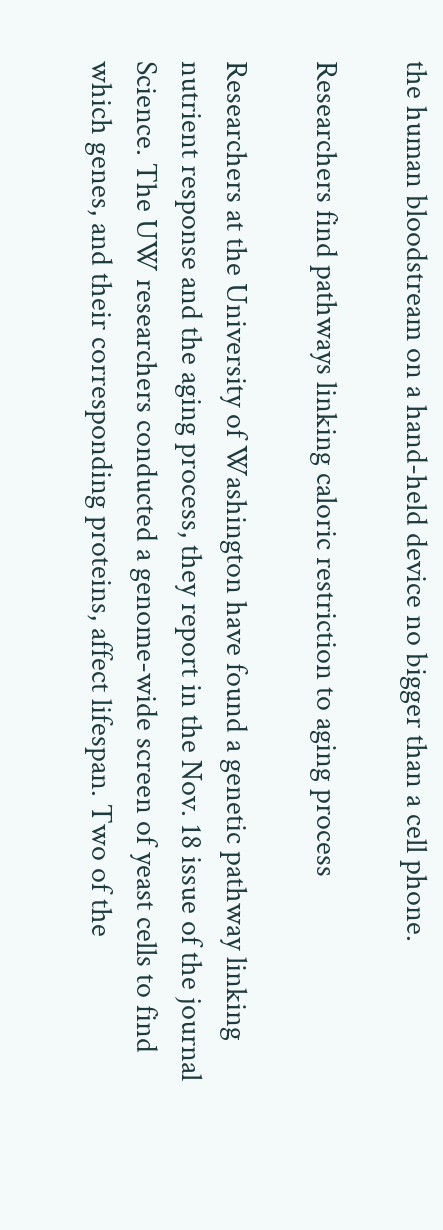the human bloodstream on a hand-held device no bigger than a cell phone.

Researchers find pathways linking caloric restriction to aging process

Researchers at the University of Washington have found a genetic pathway linking nutrient response and the aging process, they report in the Nov. 18 issue of the journal Science. The UW researchers conducted a genome-wide screen of yeast cells to find which genes, and their corresponding proteins, affect lifespan. Two of the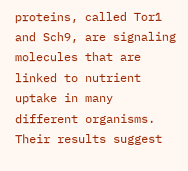proteins, called Tor1 and Sch9, are signaling molecules that are linked to nutrient uptake in many different organisms. Their results suggest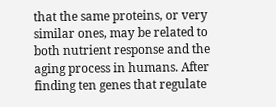that the same proteins, or very similar ones, may be related to both nutrient response and the aging process in humans. After finding ten genes that regulate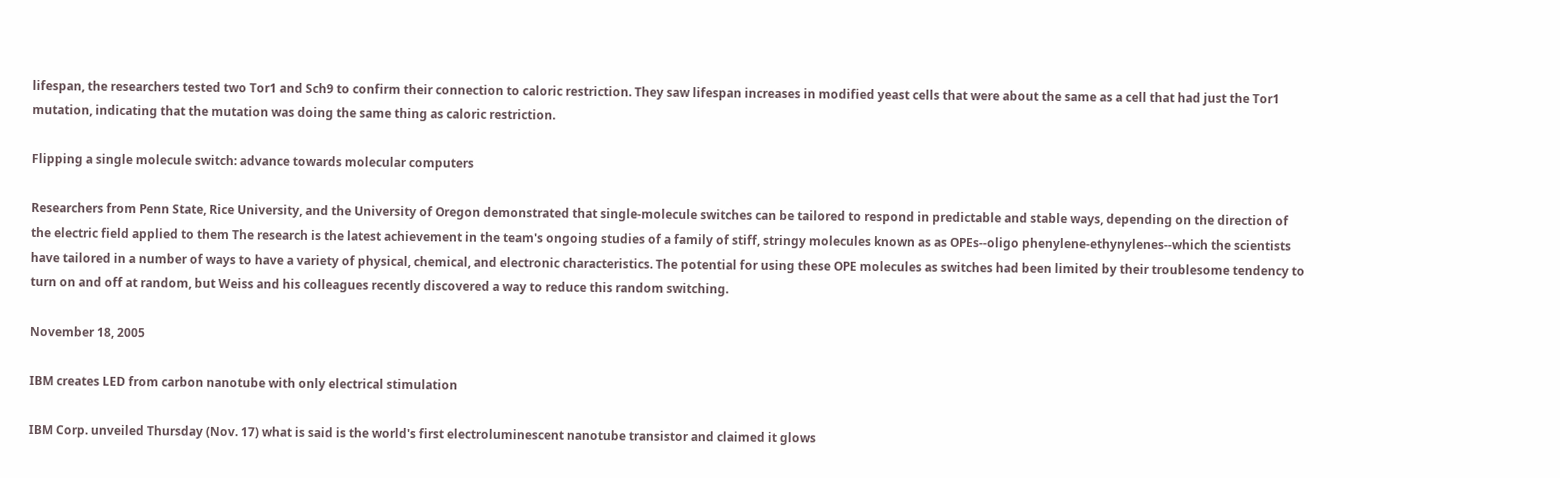lifespan, the researchers tested two Tor1 and Sch9 to confirm their connection to caloric restriction. They saw lifespan increases in modified yeast cells that were about the same as a cell that had just the Tor1 mutation, indicating that the mutation was doing the same thing as caloric restriction.

Flipping a single molecule switch: advance towards molecular computers

Researchers from Penn State, Rice University, and the University of Oregon demonstrated that single-molecule switches can be tailored to respond in predictable and stable ways, depending on the direction of the electric field applied to them The research is the latest achievement in the team's ongoing studies of a family of stiff, stringy molecules known as as OPEs--oligo phenylene-ethynylenes--which the scientists have tailored in a number of ways to have a variety of physical, chemical, and electronic characteristics. The potential for using these OPE molecules as switches had been limited by their troublesome tendency to turn on and off at random, but Weiss and his colleagues recently discovered a way to reduce this random switching.

November 18, 2005

IBM creates LED from carbon nanotube with only electrical stimulation

IBM Corp. unveiled Thursday (Nov. 17) what is said is the world's first electroluminescent nanotube transistor and claimed it glows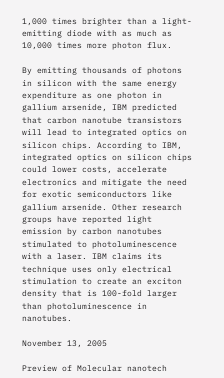1,000 times brighter than a light-emitting diode with as much as 10,000 times more photon flux.

By emitting thousands of photons in silicon with the same energy expenditure as one photon in gallium arsenide, IBM predicted that carbon nanotube transistors will lead to integrated optics on silicon chips. According to IBM, integrated optics on silicon chips could lower costs, accelerate electronics and mitigate the need for exotic semiconductors like gallium arsenide. Other research groups have reported light emission by carbon nanotubes stimulated to photoluminescence with a laser. IBM claims its technique uses only electrical stimulation to create an exciton density that is 100-fold larger than photoluminescence in nanotubes.

November 13, 2005

Preview of Molecular nanotech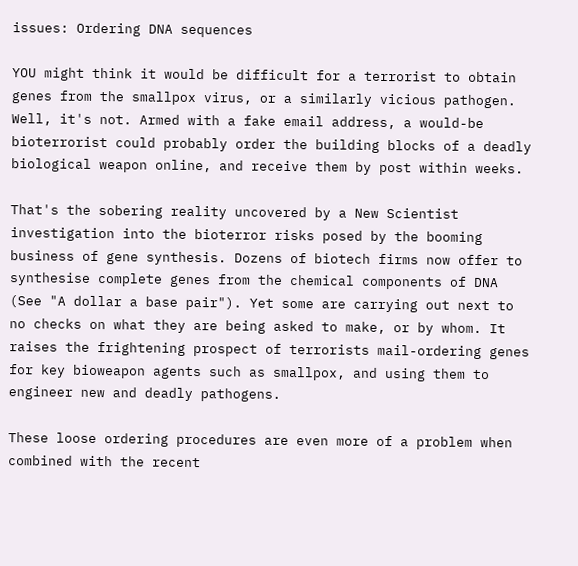issues: Ordering DNA sequences

YOU might think it would be difficult for a terrorist to obtain genes from the smallpox virus, or a similarly vicious pathogen. Well, it's not. Armed with a fake email address, a would-be bioterrorist could probably order the building blocks of a deadly biological weapon online, and receive them by post within weeks.

That's the sobering reality uncovered by a New Scientist investigation into the bioterror risks posed by the booming business of gene synthesis. Dozens of biotech firms now offer to synthesise complete genes from the chemical components of DNA (See "A dollar a base pair"). Yet some are carrying out next to no checks on what they are being asked to make, or by whom. It raises the frightening prospect of terrorists mail-ordering genes for key bioweapon agents such as smallpox, and using them to engineer new and deadly pathogens.

These loose ordering procedures are even more of a problem when combined with the recent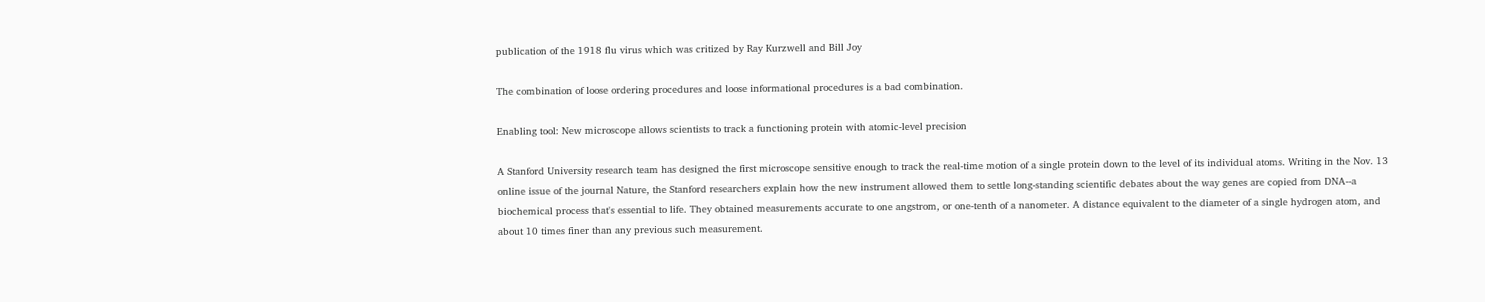publication of the 1918 flu virus which was critized by Ray Kurzwell and Bill Joy

The combination of loose ordering procedures and loose informational procedures is a bad combination.

Enabling tool: New microscope allows scientists to track a functioning protein with atomic-level precision

A Stanford University research team has designed the first microscope sensitive enough to track the real-time motion of a single protein down to the level of its individual atoms. Writing in the Nov. 13 online issue of the journal Nature, the Stanford researchers explain how the new instrument allowed them to settle long-standing scientific debates about the way genes are copied from DNA--a biochemical process that's essential to life. They obtained measurements accurate to one angstrom, or one-tenth of a nanometer. A distance equivalent to the diameter of a single hydrogen atom, and about 10 times finer than any previous such measurement.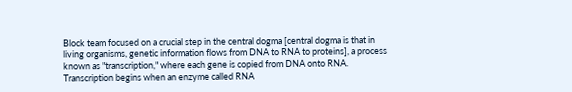Block team focused on a crucial step in the central dogma [central dogma is that in living organisms, genetic information flows from DNA to RNA to proteins], a process known as "transcription," where each gene is copied from DNA onto RNA. Transcription begins when an enzyme called RNA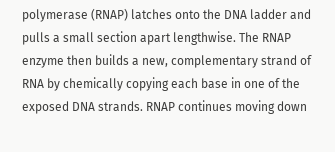polymerase (RNAP) latches onto the DNA ladder and pulls a small section apart lengthwise. The RNAP enzyme then builds a new, complementary strand of RNA by chemically copying each base in one of the exposed DNA strands. RNAP continues moving down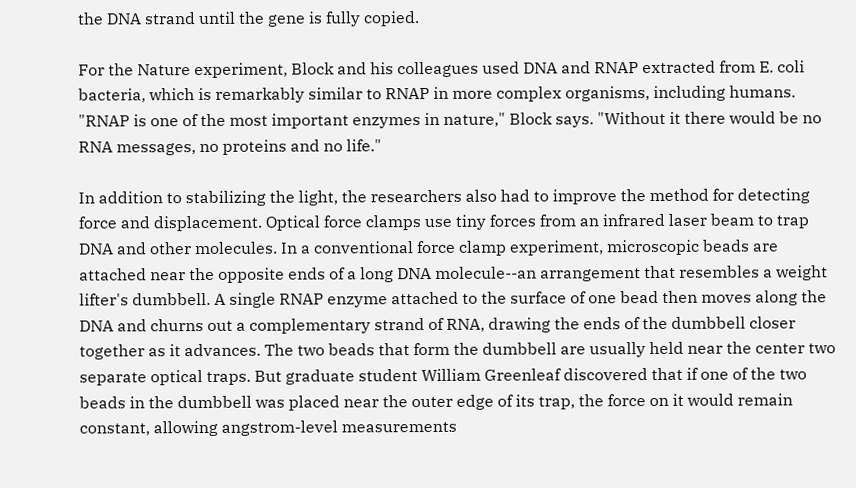the DNA strand until the gene is fully copied.

For the Nature experiment, Block and his colleagues used DNA and RNAP extracted from E. coli bacteria, which is remarkably similar to RNAP in more complex organisms, including humans. "RNAP is one of the most important enzymes in nature," Block says. "Without it there would be no RNA messages, no proteins and no life."

In addition to stabilizing the light, the researchers also had to improve the method for detecting force and displacement. Optical force clamps use tiny forces from an infrared laser beam to trap DNA and other molecules. In a conventional force clamp experiment, microscopic beads are attached near the opposite ends of a long DNA molecule--an arrangement that resembles a weight lifter's dumbbell. A single RNAP enzyme attached to the surface of one bead then moves along the DNA and churns out a complementary strand of RNA, drawing the ends of the dumbbell closer together as it advances. The two beads that form the dumbbell are usually held near the center two separate optical traps. But graduate student William Greenleaf discovered that if one of the two beads in the dumbbell was placed near the outer edge of its trap, the force on it would remain constant, allowing angstrom-level measurements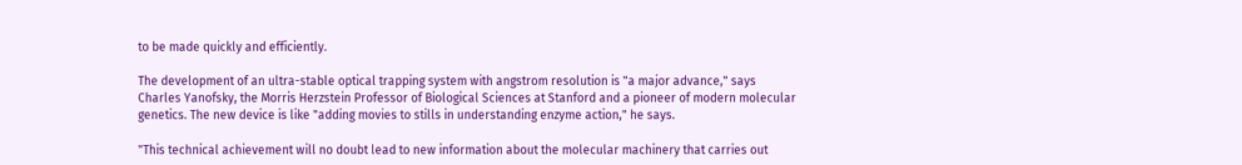to be made quickly and efficiently.

The development of an ultra-stable optical trapping system with angstrom resolution is "a major advance," says Charles Yanofsky, the Morris Herzstein Professor of Biological Sciences at Stanford and a pioneer of modern molecular genetics. The new device is like "adding movies to stills in understanding enzyme action," he says.

"This technical achievement will no doubt lead to new information about the molecular machinery that carries out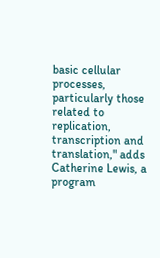basic cellular processes, particularly those related to replication, transcription and translation," adds Catherine Lewis, a program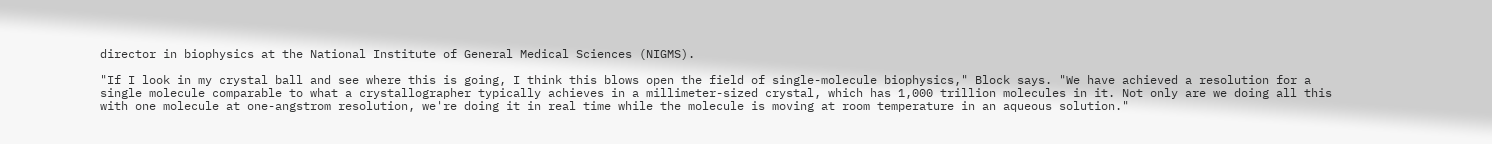director in biophysics at the National Institute of General Medical Sciences (NIGMS).

"If I look in my crystal ball and see where this is going, I think this blows open the field of single-molecule biophysics," Block says. "We have achieved a resolution for a single molecule comparable to what a crystallographer typically achieves in a millimeter-sized crystal, which has 1,000 trillion molecules in it. Not only are we doing all this with one molecule at one-angstrom resolution, we're doing it in real time while the molecule is moving at room temperature in an aqueous solution."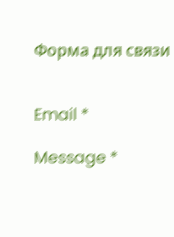Форма для связи


Email *

Message *